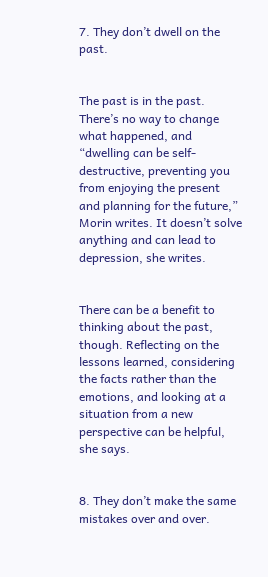7. They don’t dwell on the past.


The past is in the past. There’s no way to change what happened, and “dwelling can be self-destructive, preventing you from enjoying the present and planning for the future,” Morin writes. It doesn’t solve anything and can lead to depression, she writes.


There can be a benefit to thinking about the past, though. Reflecting on the lessons learned, considering the facts rather than the emotions, and looking at a situation from a new perspective can be helpful, she says.


8. They don’t make the same mistakes over and over.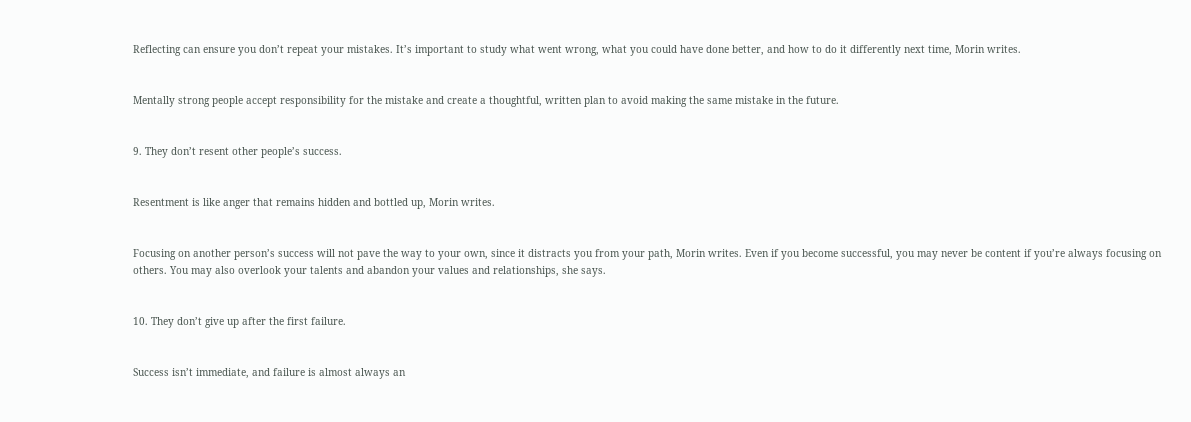Reflecting can ensure you don’t repeat your mistakes. It’s important to study what went wrong, what you could have done better, and how to do it differently next time, Morin writes.


Mentally strong people accept responsibility for the mistake and create a thoughtful, written plan to avoid making the same mistake in the future.


9. They don’t resent other people’s success.


Resentment is like anger that remains hidden and bottled up, Morin writes.


Focusing on another person’s success will not pave the way to your own, since it distracts you from your path, Morin writes. Even if you become successful, you may never be content if you’re always focusing on others. You may also overlook your talents and abandon your values and relationships, she says.


10. They don’t give up after the first failure.


Success isn’t immediate, and failure is almost always an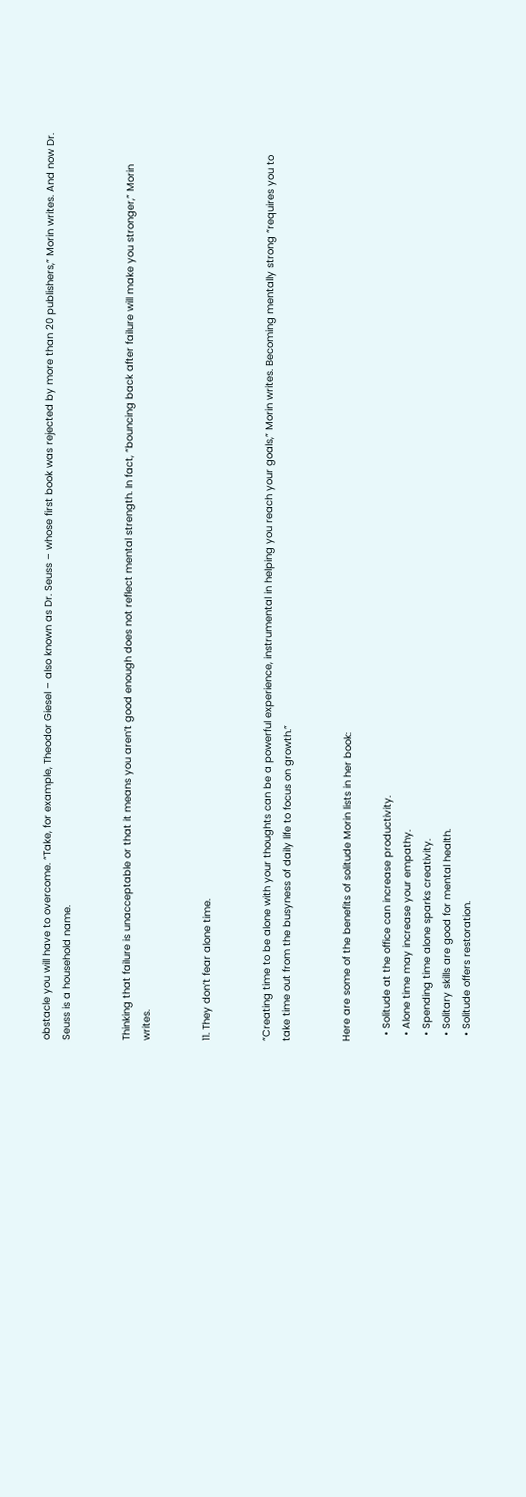obstacle you will have to overcome. “Take, for example, Theodor Giesel – also known as Dr. Seuss – whose first book was rejected by more than 20 publishers,” Morin writes. And now Dr. Seuss is a household name.


Thinking that failure is unacceptable or that it means you aren’t good enough does not reflect mental strength. In fact, “bouncing back after failure will make you stronger,” Morin writes.


11. They don’t fear alone time.


“Creating time to be alone with your thoughts can be a powerful experience, instrumental in helping you reach your goals,” Morin writes. Becoming mentally strong “requires you to take time out from the busyness of daily life to focus on growth.”


Here are some of the benefits of solitude Morin lists in her book:

  • Solitude at the office can increase productivity.
  • Alone time may increase your empathy.
  • Spending time alone sparks creativity.
  • Solitary skills are good for mental health.
  • Solitude offers restoration.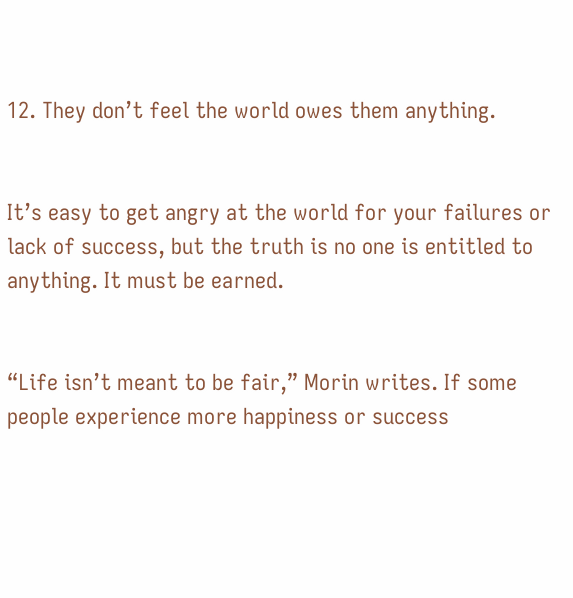12. They don’t feel the world owes them anything.


It’s easy to get angry at the world for your failures or lack of success, but the truth is no one is entitled to anything. It must be earned.


“Life isn’t meant to be fair,” Morin writes. If some people experience more happiness or success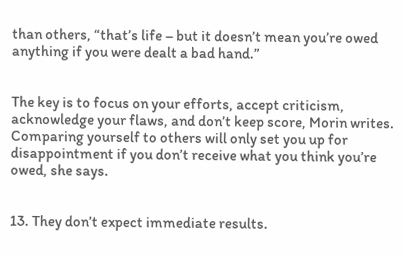than others, “that’s life – but it doesn’t mean you’re owed anything if you were dealt a bad hand.”


The key is to focus on your efforts, accept criticism, acknowledge your flaws, and don’t keep score, Morin writes. Comparing yourself to others will only set you up for disappointment if you don’t receive what you think you’re owed, she says.


13. They don’t expect immediate results.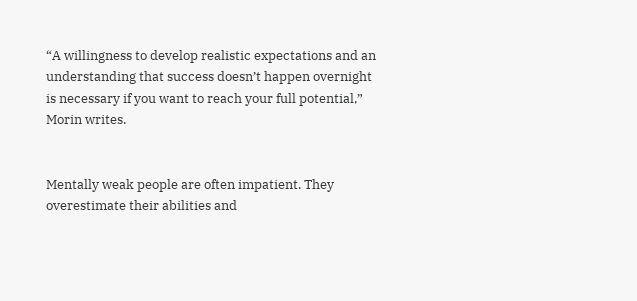“A willingness to develop realistic expectations and an understanding that success doesn’t happen overnight is necessary if you want to reach your full potential,” Morin writes.


Mentally weak people are often impatient. They overestimate their abilities and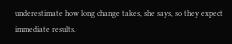underestimate how long change takes, she says, so they expect immediate results.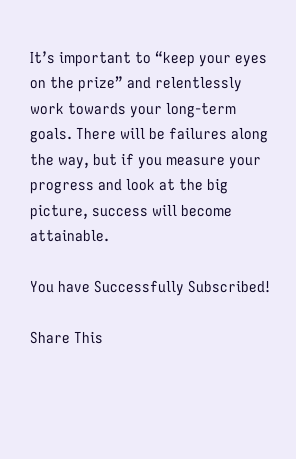It’s important to “keep your eyes on the prize” and relentlessly work towards your long-term goals. There will be failures along the way, but if you measure your progress and look at the big picture, success will become attainable.

You have Successfully Subscribed!

Share This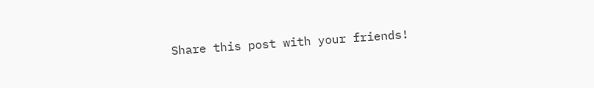Share this post with your friends!